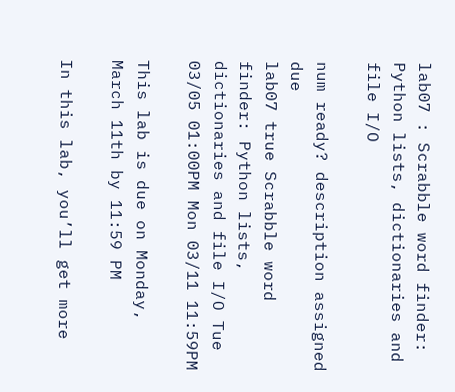lab07 : Scrabble word finder: Python lists, dictionaries and file I/O

num ready? description assigned due
lab07 true Scrabble word finder: Python lists, dictionaries and file I/O Tue 03/05 01:00PM Mon 03/11 11:59PM

This lab is due on Monday, March 11th by 11:59 PM

In this lab, you’ll get more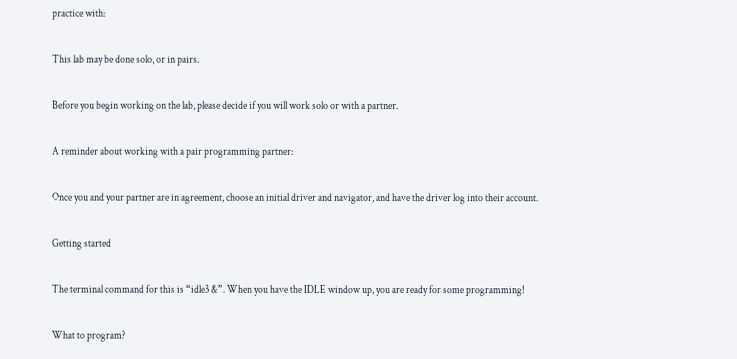practice with:

This lab may be done solo, or in pairs.

Before you begin working on the lab, please decide if you will work solo or with a partner.

A reminder about working with a pair programming partner:

Once you and your partner are in agreement, choose an initial driver and navigator, and have the driver log into their account.

Getting started

The terminal command for this is “idle3 &”. When you have the IDLE window up, you are ready for some programming!

What to program?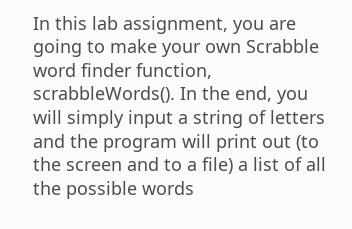In this lab assignment, you are going to make your own Scrabble word finder function, scrabbleWords(). In the end, you will simply input a string of letters and the program will print out (to the screen and to a file) a list of all the possible words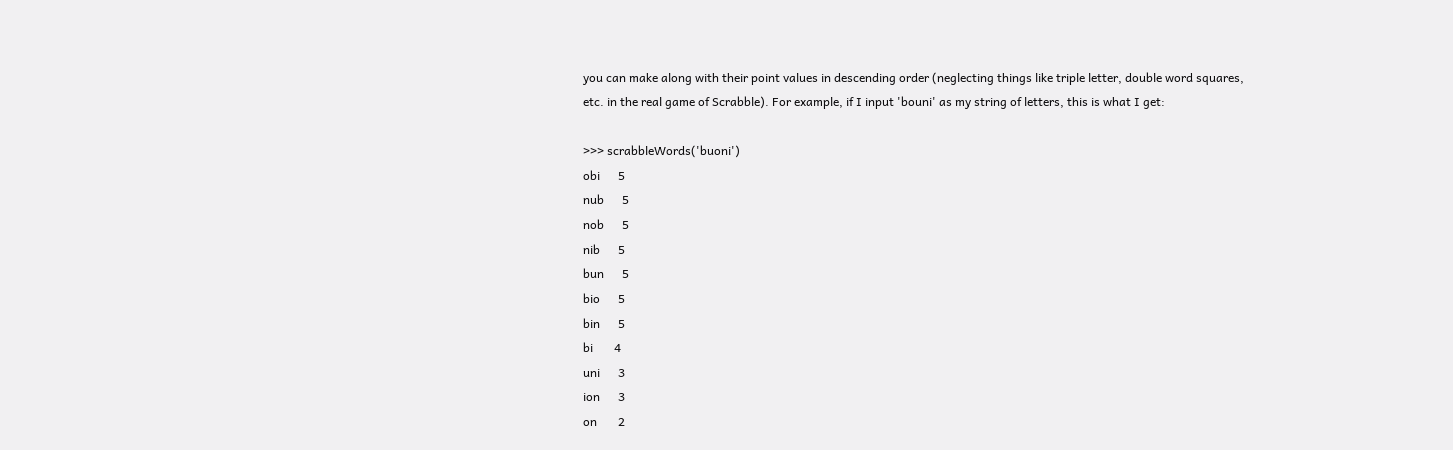you can make along with their point values in descending order (neglecting things like triple letter, double word squares, etc. in the real game of Scrabble). For example, if I input 'bouni' as my string of letters, this is what I get:

>>> scrabbleWords('buoni')
obi      5
nub      5
nob      5
nib      5
bun      5
bio      5
bin      5
bi       4
uni      3
ion      3
on       2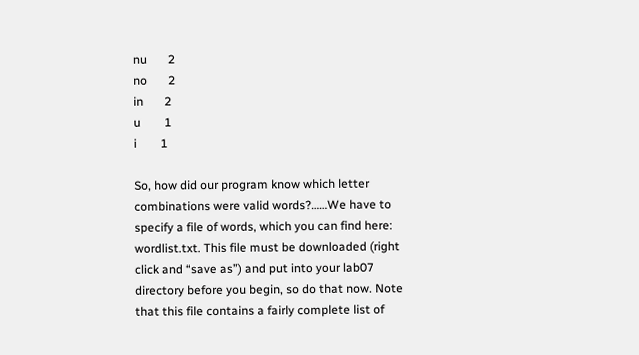nu       2
no       2
in       2
u        1
i        1

So, how did our program know which letter combinations were valid words?……We have to specify a file of words, which you can find here: wordlist.txt. This file must be downloaded (right click and “save as”) and put into your lab07 directory before you begin, so do that now. Note that this file contains a fairly complete list of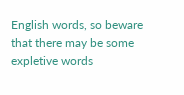English words, so beware that there may be some expletive words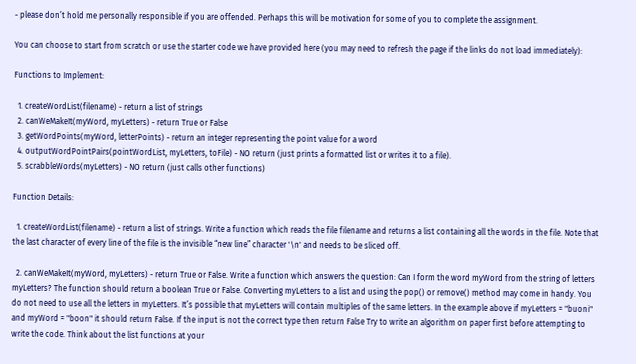- please don’t hold me personally responsible if you are offended. Perhaps this will be motivation for some of you to complete the assignment.

You can choose to start from scratch or use the starter code we have provided here (you may need to refresh the page if the links do not load immediately):

Functions to Implement:

  1. createWordList(filename) - return a list of strings
  2. canWeMakeIt(myWord, myLetters) - return True or False
  3. getWordPoints(myWord, letterPoints) - return an integer representing the point value for a word
  4. outputWordPointPairs(pointWordList, myLetters, toFile) - NO return (just prints a formatted list or writes it to a file).
  5. scrabbleWords(myLetters) - NO return (just calls other functions)

Function Details:

  1. createWordList(filename) - return a list of strings. Write a function which reads the file filename and returns a list containing all the words in the file. Note that the last character of every line of the file is the invisible “new line” character '\n' and needs to be sliced off.

  2. canWeMakeIt(myWord, myLetters) - return True or False. Write a function which answers the question: Can I form the word myWord from the string of letters myLetters? The function should return a boolean True or False. Converting myLetters to a list and using the pop() or remove() method may come in handy. You do not need to use all the letters in myLetters. It’s possible that myLetters will contain multiples of the same letters. In the example above if myLetters = "buoni" and myWord = "boon" it should return False. If the input is not the correct type then return False Try to write an algorithm on paper first before attempting to write the code. Think about the list functions at your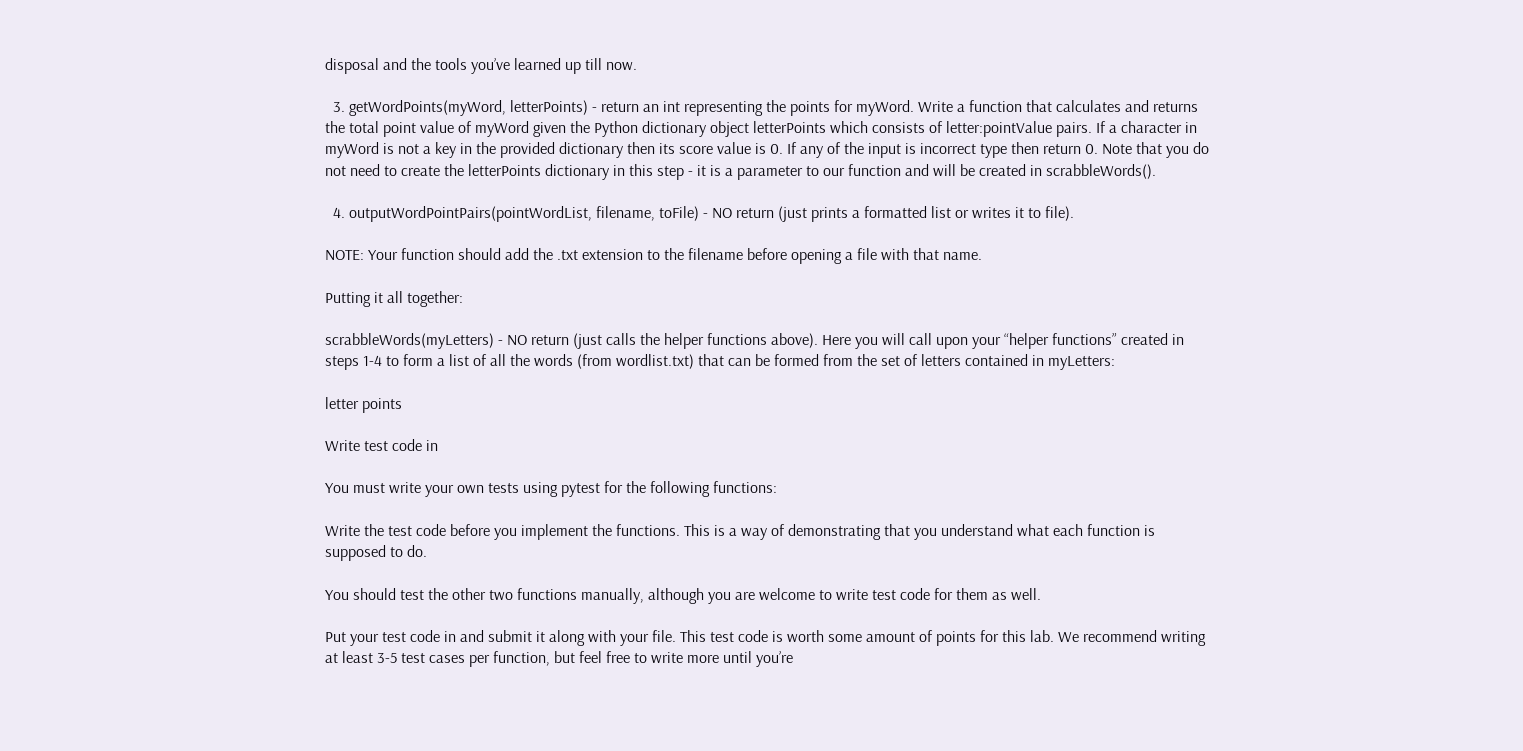disposal and the tools you’ve learned up till now.

  3. getWordPoints(myWord, letterPoints) - return an int representing the points for myWord. Write a function that calculates and returns the total point value of myWord given the Python dictionary object letterPoints which consists of letter:pointValue pairs. If a character in myWord is not a key in the provided dictionary then its score value is 0. If any of the input is incorrect type then return 0. Note that you do not need to create the letterPoints dictionary in this step - it is a parameter to our function and will be created in scrabbleWords().

  4. outputWordPointPairs(pointWordList, filename, toFile) - NO return (just prints a formatted list or writes it to file).

NOTE: Your function should add the .txt extension to the filename before opening a file with that name.

Putting it all together:

scrabbleWords(myLetters) - NO return (just calls the helper functions above). Here you will call upon your “helper functions” created in steps 1-4 to form a list of all the words (from wordlist.txt) that can be formed from the set of letters contained in myLetters:

letter points

Write test code in

You must write your own tests using pytest for the following functions:

Write the test code before you implement the functions. This is a way of demonstrating that you understand what each function is supposed to do.

You should test the other two functions manually, although you are welcome to write test code for them as well.

Put your test code in and submit it along with your file. This test code is worth some amount of points for this lab. We recommend writing at least 3-5 test cases per function, but feel free to write more until you’re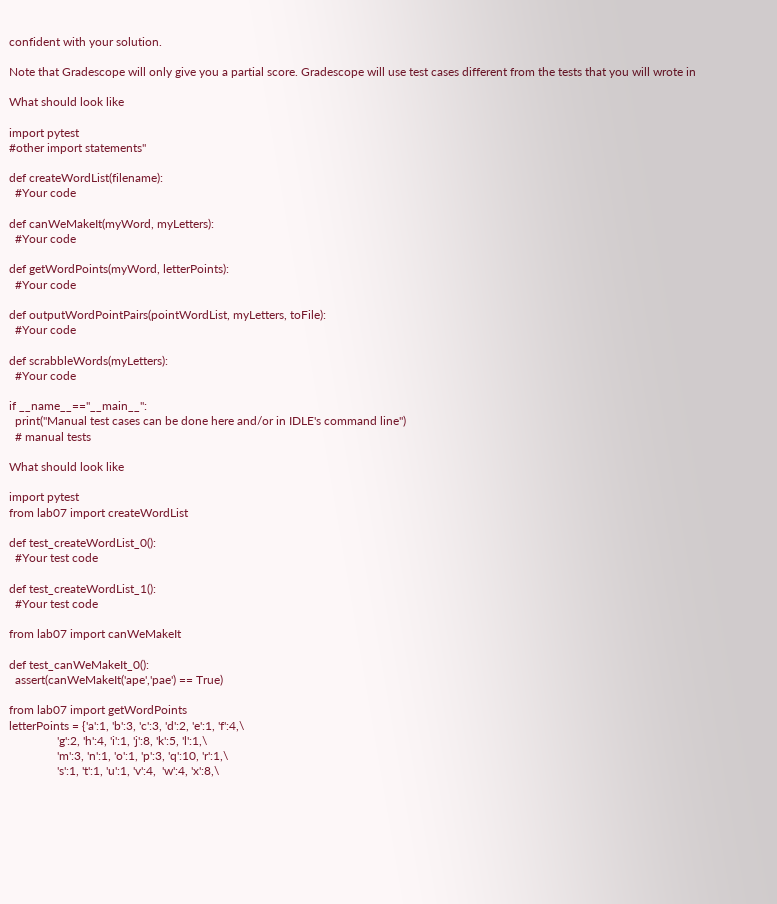confident with your solution.

Note that Gradescope will only give you a partial score. Gradescope will use test cases different from the tests that you will wrote in

What should look like

import pytest
#other import statements"

def createWordList(filename):
  #Your code

def canWeMakeIt(myWord, myLetters):
  #Your code

def getWordPoints(myWord, letterPoints):
  #Your code

def outputWordPointPairs(pointWordList, myLetters, toFile):
  #Your code

def scrabbleWords(myLetters):
  #Your code

if __name__=="__main__":
  print("Manual test cases can be done here and/or in IDLE's command line")
  # manual tests

What should look like

import pytest
from lab07 import createWordList

def test_createWordList_0():
  #Your test code

def test_createWordList_1():
  #Your test code

from lab07 import canWeMakeIt

def test_canWeMakeIt_0():
  assert(canWeMakeIt('ape','pae') == True)

from lab07 import getWordPoints
letterPoints = {'a':1, 'b':3, 'c':3, 'd':2, 'e':1, 'f':4,\
                'g':2, 'h':4, 'i':1, 'j':8, 'k':5, 'l':1,\
                'm':3, 'n':1, 'o':1, 'p':3, 'q':10, 'r':1,\
                's':1, 't':1, 'u':1, 'v':4,  'w':4, 'x':8,\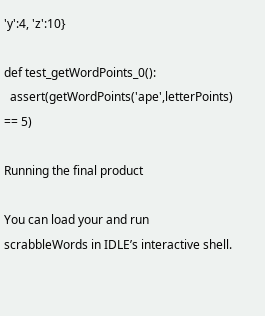'y':4, 'z':10}

def test_getWordPoints_0():
  assert(getWordPoints('ape',letterPoints) == 5)

Running the final product

You can load your and run scrabbleWords in IDLE’s interactive shell.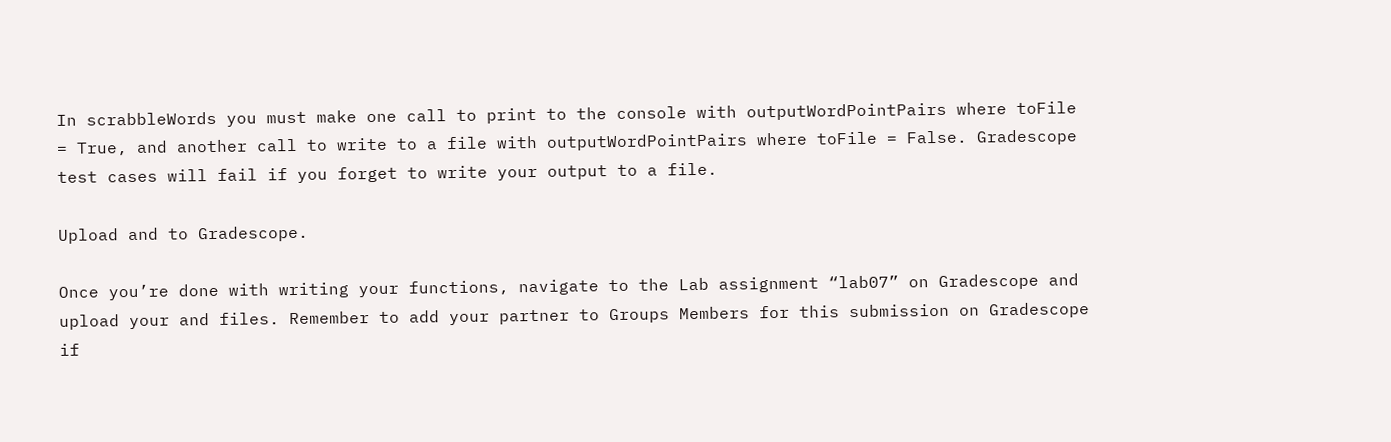In scrabbleWords you must make one call to print to the console with outputWordPointPairs where toFile = True, and another call to write to a file with outputWordPointPairs where toFile = False. Gradescope test cases will fail if you forget to write your output to a file.

Upload and to Gradescope.

Once you’re done with writing your functions, navigate to the Lab assignment “lab07” on Gradescope and upload your and files. Remember to add your partner to Groups Members for this submission on Gradescope if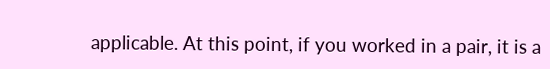applicable. At this point, if you worked in a pair, it is a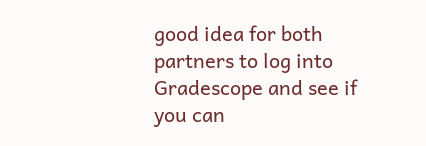good idea for both partners to log into Gradescope and see if you can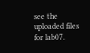see the uploaded files for lab07.